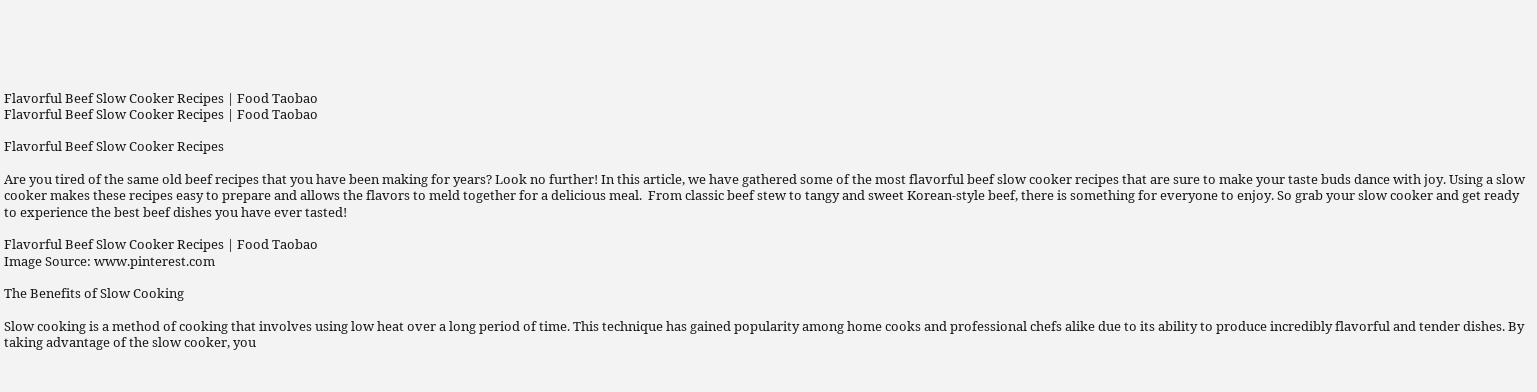Flavorful Beef Slow Cooker Recipes | Food Taobao
Flavorful Beef Slow Cooker Recipes | Food Taobao

Flavorful Beef Slow Cooker Recipes

Are you tired of the same old beef recipes that you have been making for years? Look no further! In this article, we have gathered some of the most flavorful beef slow cooker recipes that are sure to make your taste buds dance with joy. Using a slow cooker makes these recipes easy to prepare and allows the flavors to meld together for a delicious meal.  From classic beef stew to tangy and sweet Korean-style beef, there is something for everyone to enjoy. So grab your slow cooker and get ready to experience the best beef dishes you have ever tasted!

Flavorful Beef Slow Cooker Recipes | Food Taobao
Image Source: www.pinterest.com

The Benefits of Slow Cooking

Slow cooking is a method of cooking that involves using low heat over a long period of time. This technique has gained popularity among home cooks and professional chefs alike due to its ability to produce incredibly flavorful and tender dishes. By taking advantage of the slow cooker, you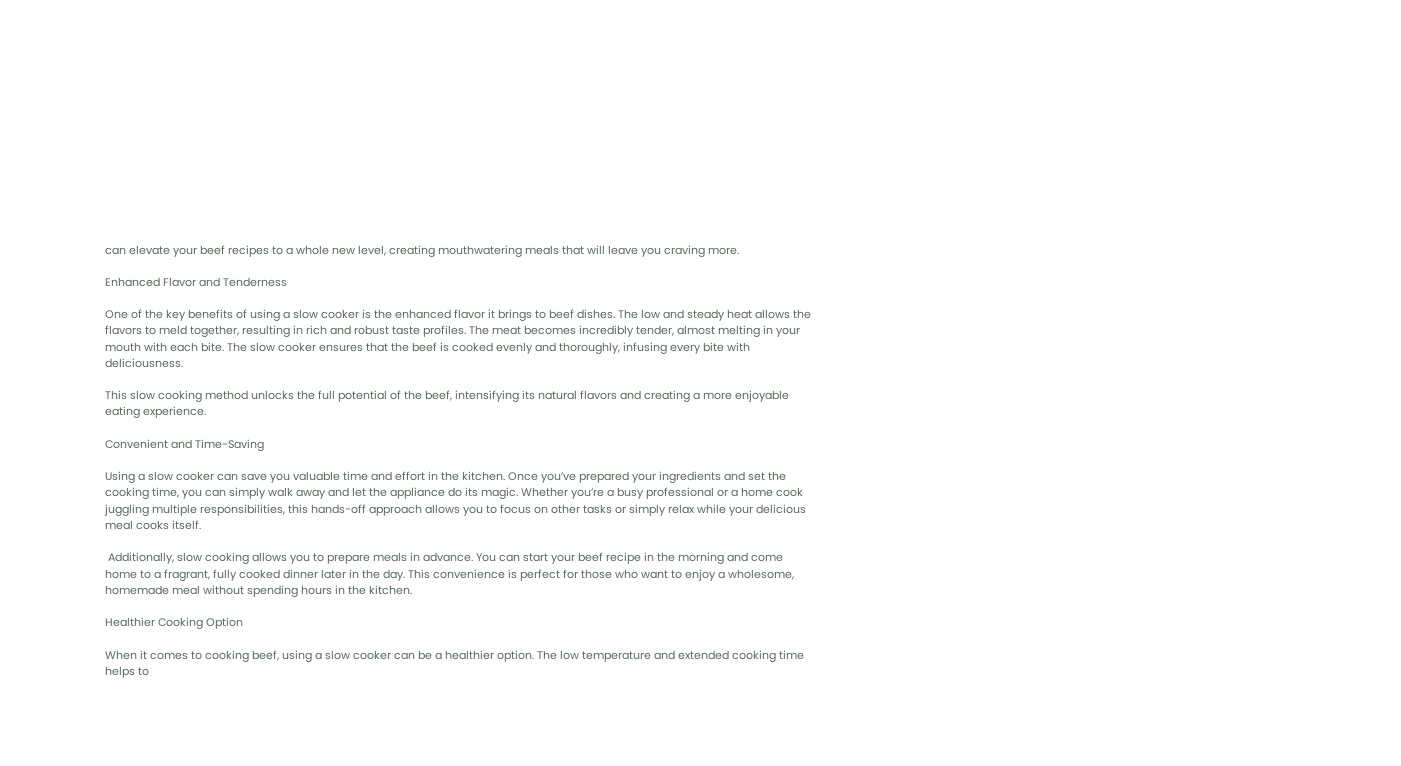can elevate your beef recipes to a whole new level, creating mouthwatering meals that will leave you craving more.

Enhanced Flavor and Tenderness

One of the key benefits of using a slow cooker is the enhanced flavor it brings to beef dishes. The low and steady heat allows the flavors to meld together, resulting in rich and robust taste profiles. The meat becomes incredibly tender, almost melting in your mouth with each bite. The slow cooker ensures that the beef is cooked evenly and thoroughly, infusing every bite with deliciousness.

This slow cooking method unlocks the full potential of the beef, intensifying its natural flavors and creating a more enjoyable eating experience.

Convenient and Time-Saving

Using a slow cooker can save you valuable time and effort in the kitchen. Once you’ve prepared your ingredients and set the cooking time, you can simply walk away and let the appliance do its magic. Whether you’re a busy professional or a home cook juggling multiple responsibilities, this hands-off approach allows you to focus on other tasks or simply relax while your delicious meal cooks itself.

 Additionally, slow cooking allows you to prepare meals in advance. You can start your beef recipe in the morning and come home to a fragrant, fully cooked dinner later in the day. This convenience is perfect for those who want to enjoy a wholesome, homemade meal without spending hours in the kitchen.

Healthier Cooking Option

When it comes to cooking beef, using a slow cooker can be a healthier option. The low temperature and extended cooking time helps to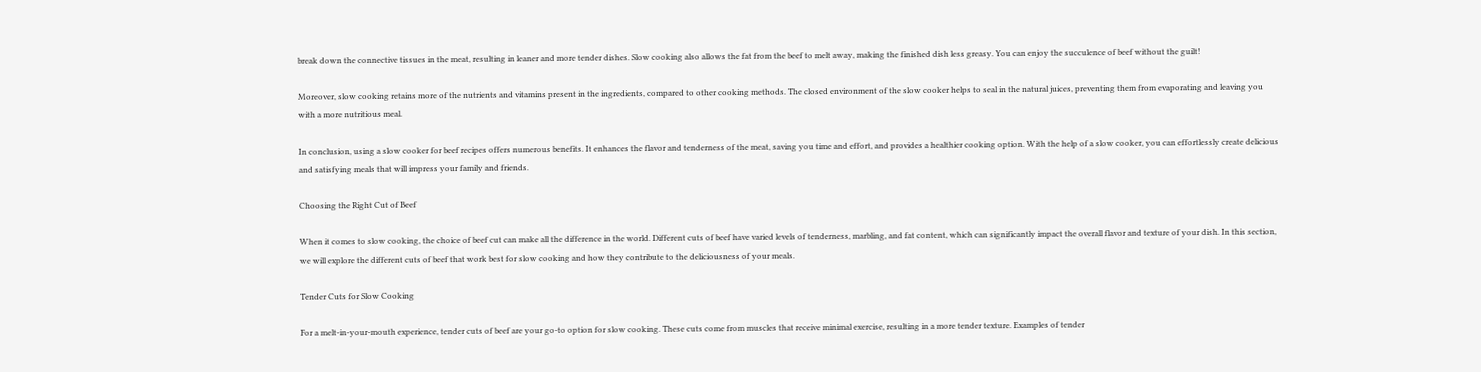break down the connective tissues in the meat, resulting in leaner and more tender dishes. Slow cooking also allows the fat from the beef to melt away, making the finished dish less greasy. You can enjoy the succulence of beef without the guilt!

Moreover, slow cooking retains more of the nutrients and vitamins present in the ingredients, compared to other cooking methods. The closed environment of the slow cooker helps to seal in the natural juices, preventing them from evaporating and leaving you with a more nutritious meal.

In conclusion, using a slow cooker for beef recipes offers numerous benefits. It enhances the flavor and tenderness of the meat, saving you time and effort, and provides a healthier cooking option. With the help of a slow cooker, you can effortlessly create delicious and satisfying meals that will impress your family and friends.

Choosing the Right Cut of Beef

When it comes to slow cooking, the choice of beef cut can make all the difference in the world. Different cuts of beef have varied levels of tenderness, marbling, and fat content, which can significantly impact the overall flavor and texture of your dish. In this section, we will explore the different cuts of beef that work best for slow cooking and how they contribute to the deliciousness of your meals.

Tender Cuts for Slow Cooking

For a melt-in-your-mouth experience, tender cuts of beef are your go-to option for slow cooking. These cuts come from muscles that receive minimal exercise, resulting in a more tender texture. Examples of tender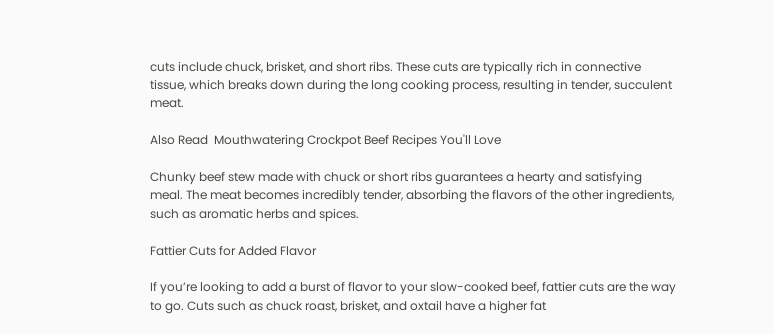cuts include chuck, brisket, and short ribs. These cuts are typically rich in connective tissue, which breaks down during the long cooking process, resulting in tender, succulent meat.

Also Read  Mouthwatering Crockpot Beef Recipes You'll Love

Chunky beef stew made with chuck or short ribs guarantees a hearty and satisfying meal. The meat becomes incredibly tender, absorbing the flavors of the other ingredients, such as aromatic herbs and spices.

Fattier Cuts for Added Flavor

If you’re looking to add a burst of flavor to your slow-cooked beef, fattier cuts are the way to go. Cuts such as chuck roast, brisket, and oxtail have a higher fat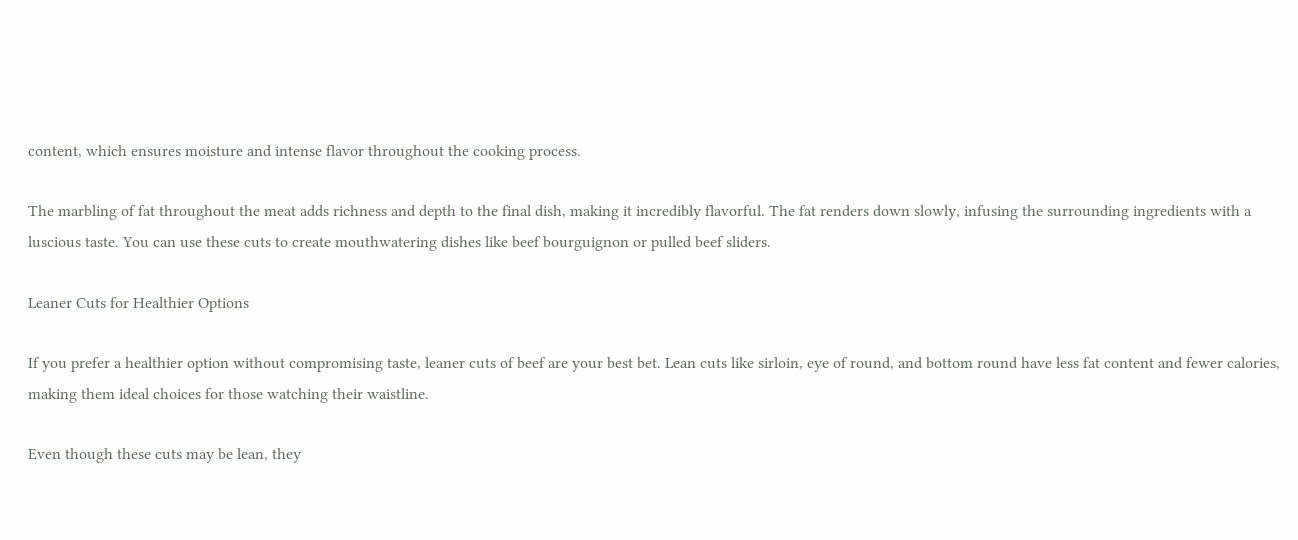content, which ensures moisture and intense flavor throughout the cooking process.

The marbling of fat throughout the meat adds richness and depth to the final dish, making it incredibly flavorful. The fat renders down slowly, infusing the surrounding ingredients with a luscious taste. You can use these cuts to create mouthwatering dishes like beef bourguignon or pulled beef sliders.

Leaner Cuts for Healthier Options

If you prefer a healthier option without compromising taste, leaner cuts of beef are your best bet. Lean cuts like sirloin, eye of round, and bottom round have less fat content and fewer calories, making them ideal choices for those watching their waistline.

Even though these cuts may be lean, they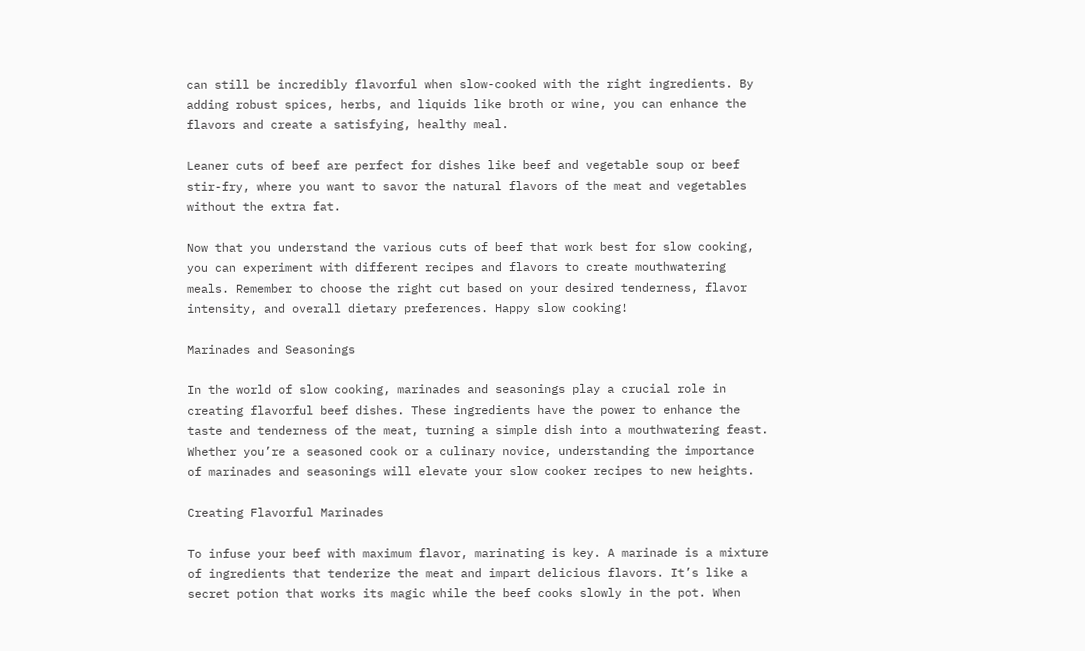can still be incredibly flavorful when slow-cooked with the right ingredients. By adding robust spices, herbs, and liquids like broth or wine, you can enhance the flavors and create a satisfying, healthy meal.

Leaner cuts of beef are perfect for dishes like beef and vegetable soup or beef stir-fry, where you want to savor the natural flavors of the meat and vegetables without the extra fat.

Now that you understand the various cuts of beef that work best for slow cooking, you can experiment with different recipes and flavors to create mouthwatering meals. Remember to choose the right cut based on your desired tenderness, flavor intensity, and overall dietary preferences. Happy slow cooking!

Marinades and Seasonings

In the world of slow cooking, marinades and seasonings play a crucial role in creating flavorful beef dishes. These ingredients have the power to enhance the taste and tenderness of the meat, turning a simple dish into a mouthwatering feast. Whether you’re a seasoned cook or a culinary novice, understanding the importance of marinades and seasonings will elevate your slow cooker recipes to new heights.

Creating Flavorful Marinades

To infuse your beef with maximum flavor, marinating is key. A marinade is a mixture of ingredients that tenderize the meat and impart delicious flavors. It’s like a secret potion that works its magic while the beef cooks slowly in the pot. When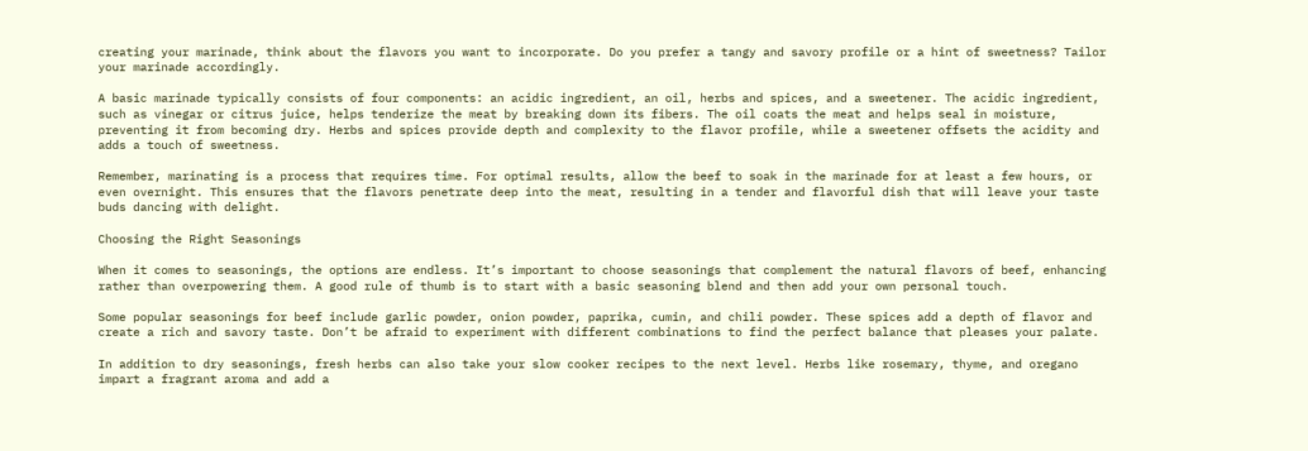creating your marinade, think about the flavors you want to incorporate. Do you prefer a tangy and savory profile or a hint of sweetness? Tailor your marinade accordingly.

A basic marinade typically consists of four components: an acidic ingredient, an oil, herbs and spices, and a sweetener. The acidic ingredient, such as vinegar or citrus juice, helps tenderize the meat by breaking down its fibers. The oil coats the meat and helps seal in moisture, preventing it from becoming dry. Herbs and spices provide depth and complexity to the flavor profile, while a sweetener offsets the acidity and adds a touch of sweetness.

Remember, marinating is a process that requires time. For optimal results, allow the beef to soak in the marinade for at least a few hours, or even overnight. This ensures that the flavors penetrate deep into the meat, resulting in a tender and flavorful dish that will leave your taste buds dancing with delight.

Choosing the Right Seasonings

When it comes to seasonings, the options are endless. It’s important to choose seasonings that complement the natural flavors of beef, enhancing rather than overpowering them. A good rule of thumb is to start with a basic seasoning blend and then add your own personal touch.

Some popular seasonings for beef include garlic powder, onion powder, paprika, cumin, and chili powder. These spices add a depth of flavor and create a rich and savory taste. Don’t be afraid to experiment with different combinations to find the perfect balance that pleases your palate.

In addition to dry seasonings, fresh herbs can also take your slow cooker recipes to the next level. Herbs like rosemary, thyme, and oregano impart a fragrant aroma and add a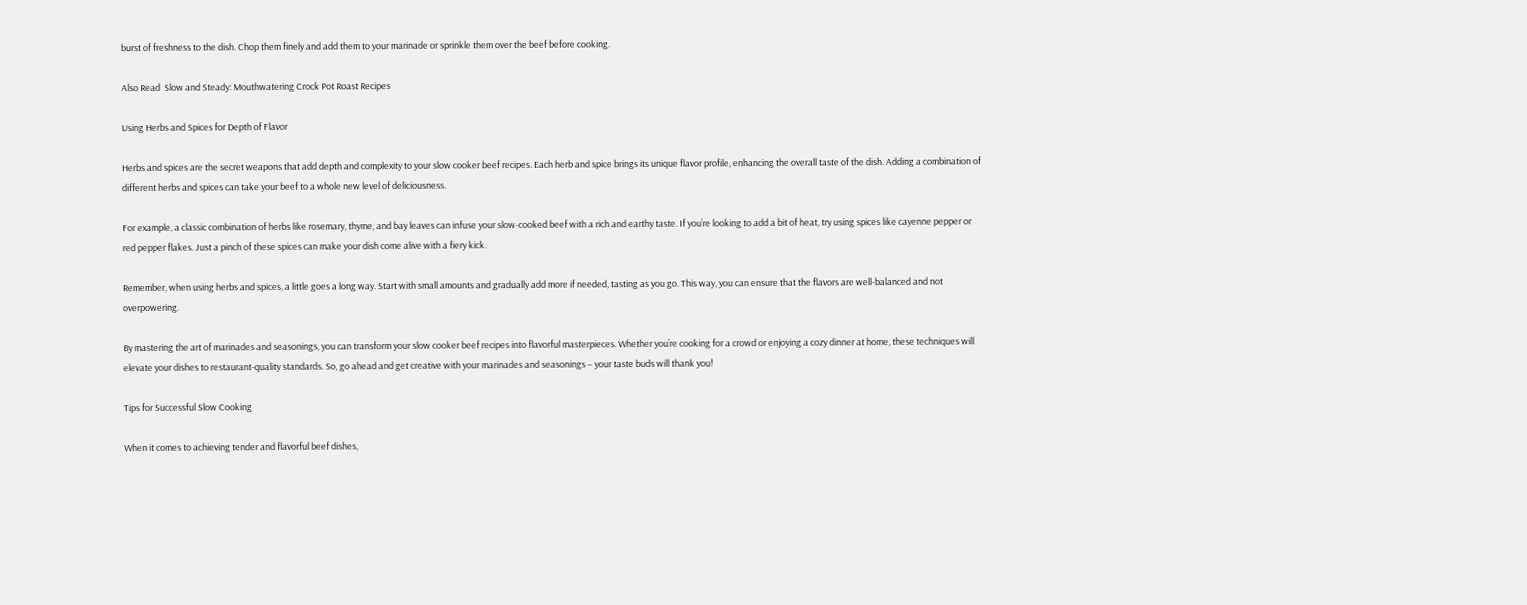burst of freshness to the dish. Chop them finely and add them to your marinade or sprinkle them over the beef before cooking.

Also Read  Slow and Steady: Mouthwatering Crock Pot Roast Recipes

Using Herbs and Spices for Depth of Flavor

Herbs and spices are the secret weapons that add depth and complexity to your slow cooker beef recipes. Each herb and spice brings its unique flavor profile, enhancing the overall taste of the dish. Adding a combination of different herbs and spices can take your beef to a whole new level of deliciousness.

For example, a classic combination of herbs like rosemary, thyme, and bay leaves can infuse your slow-cooked beef with a rich and earthy taste. If you’re looking to add a bit of heat, try using spices like cayenne pepper or red pepper flakes. Just a pinch of these spices can make your dish come alive with a fiery kick.

Remember, when using herbs and spices, a little goes a long way. Start with small amounts and gradually add more if needed, tasting as you go. This way, you can ensure that the flavors are well-balanced and not overpowering.

By mastering the art of marinades and seasonings, you can transform your slow cooker beef recipes into flavorful masterpieces. Whether you’re cooking for a crowd or enjoying a cozy dinner at home, these techniques will elevate your dishes to restaurant-quality standards. So, go ahead and get creative with your marinades and seasonings – your taste buds will thank you!

Tips for Successful Slow Cooking

When it comes to achieving tender and flavorful beef dishes,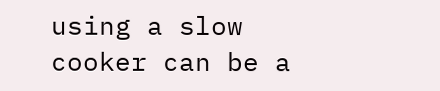using a slow cooker can be a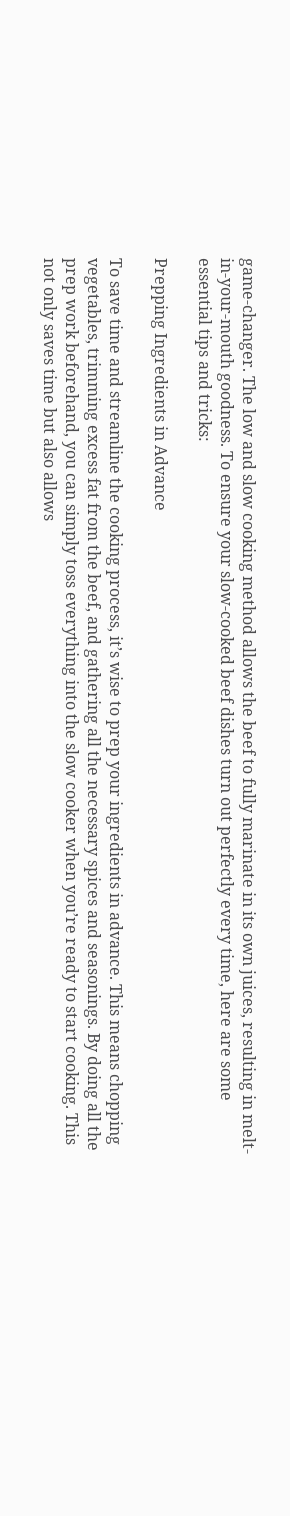game-changer. The low and slow cooking method allows the beef to fully marinate in its own juices, resulting in melt-in-your-mouth goodness. To ensure your slow-cooked beef dishes turn out perfectly every time, here are some essential tips and tricks:

Prepping Ingredients in Advance

To save time and streamline the cooking process, it’s wise to prep your ingredients in advance. This means chopping vegetables, trimming excess fat from the beef, and gathering all the necessary spices and seasonings. By doing all the prep work beforehand, you can simply toss everything into the slow cooker when you’re ready to start cooking. This not only saves time but also allows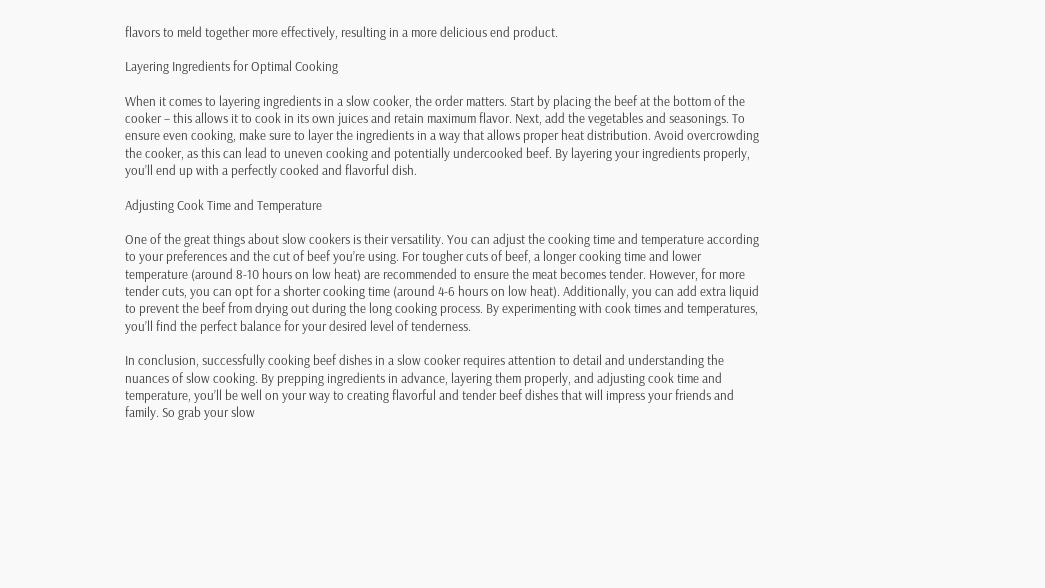flavors to meld together more effectively, resulting in a more delicious end product.

Layering Ingredients for Optimal Cooking

When it comes to layering ingredients in a slow cooker, the order matters. Start by placing the beef at the bottom of the cooker – this allows it to cook in its own juices and retain maximum flavor. Next, add the vegetables and seasonings. To ensure even cooking, make sure to layer the ingredients in a way that allows proper heat distribution. Avoid overcrowding the cooker, as this can lead to uneven cooking and potentially undercooked beef. By layering your ingredients properly, you’ll end up with a perfectly cooked and flavorful dish.

Adjusting Cook Time and Temperature

One of the great things about slow cookers is their versatility. You can adjust the cooking time and temperature according to your preferences and the cut of beef you’re using. For tougher cuts of beef, a longer cooking time and lower temperature (around 8-10 hours on low heat) are recommended to ensure the meat becomes tender. However, for more tender cuts, you can opt for a shorter cooking time (around 4-6 hours on low heat). Additionally, you can add extra liquid to prevent the beef from drying out during the long cooking process. By experimenting with cook times and temperatures, you’ll find the perfect balance for your desired level of tenderness.

In conclusion, successfully cooking beef dishes in a slow cooker requires attention to detail and understanding the nuances of slow cooking. By prepping ingredients in advance, layering them properly, and adjusting cook time and temperature, you’ll be well on your way to creating flavorful and tender beef dishes that will impress your friends and family. So grab your slow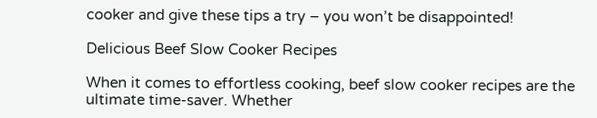cooker and give these tips a try – you won’t be disappointed!

Delicious Beef Slow Cooker Recipes

When it comes to effortless cooking, beef slow cooker recipes are the ultimate time-saver. Whether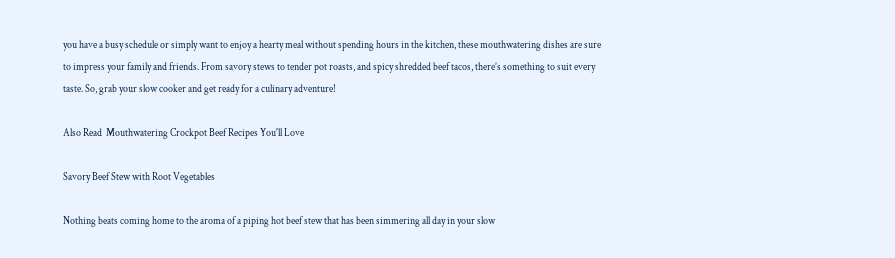you have a busy schedule or simply want to enjoy a hearty meal without spending hours in the kitchen, these mouthwatering dishes are sure to impress your family and friends. From savory stews to tender pot roasts, and spicy shredded beef tacos, there’s something to suit every taste. So, grab your slow cooker and get ready for a culinary adventure!

Also Read  Mouthwatering Crockpot Beef Recipes You'll Love

Savory Beef Stew with Root Vegetables

Nothing beats coming home to the aroma of a piping hot beef stew that has been simmering all day in your slow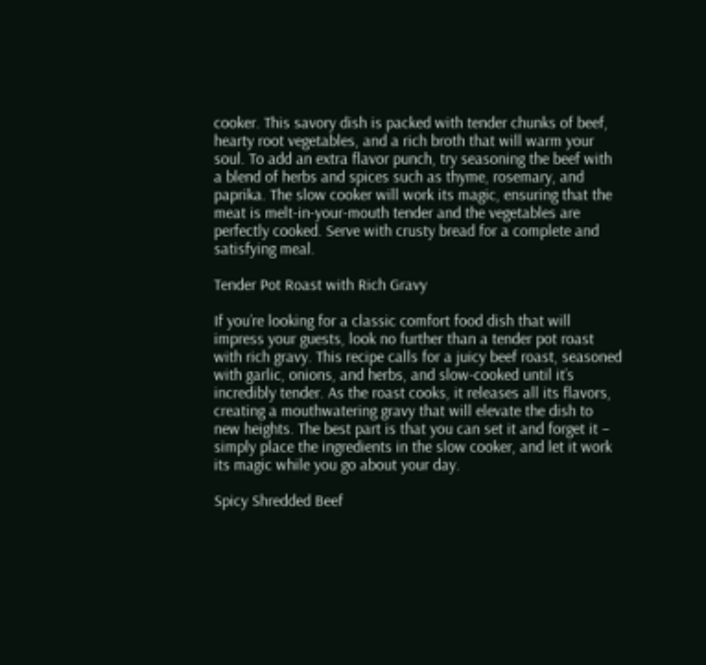cooker. This savory dish is packed with tender chunks of beef, hearty root vegetables, and a rich broth that will warm your soul. To add an extra flavor punch, try seasoning the beef with a blend of herbs and spices such as thyme, rosemary, and paprika. The slow cooker will work its magic, ensuring that the meat is melt-in-your-mouth tender and the vegetables are perfectly cooked. Serve with crusty bread for a complete and satisfying meal.

Tender Pot Roast with Rich Gravy

If you’re looking for a classic comfort food dish that will impress your guests, look no further than a tender pot roast with rich gravy. This recipe calls for a juicy beef roast, seasoned with garlic, onions, and herbs, and slow-cooked until it’s incredibly tender. As the roast cooks, it releases all its flavors, creating a mouthwatering gravy that will elevate the dish to new heights. The best part is that you can set it and forget it – simply place the ingredients in the slow cooker, and let it work its magic while you go about your day.

Spicy Shredded Beef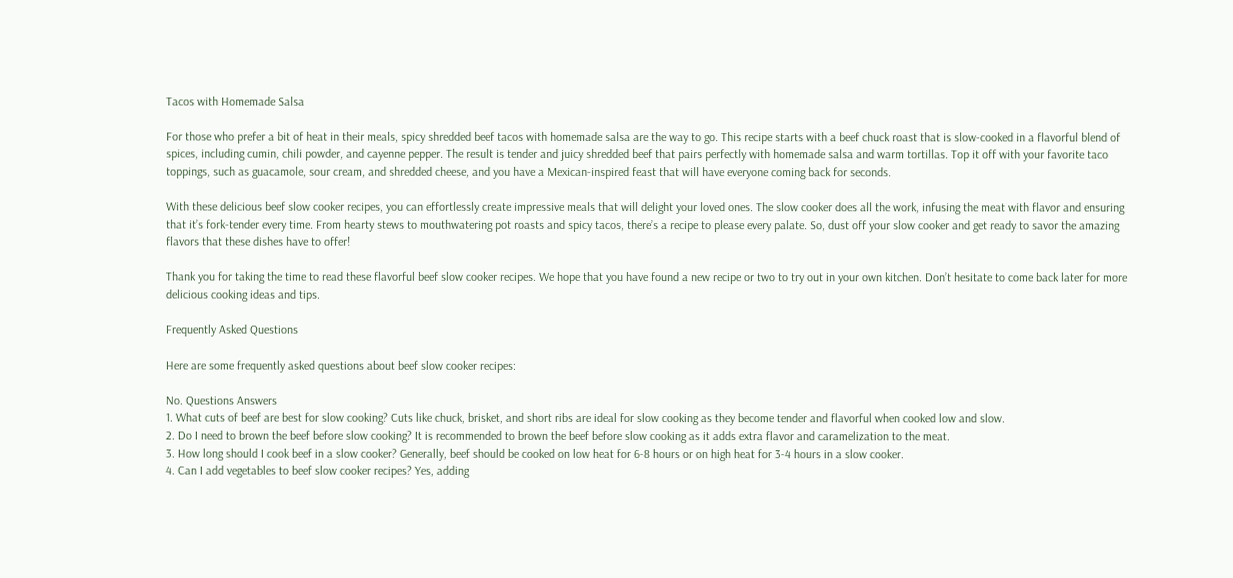Tacos with Homemade Salsa

For those who prefer a bit of heat in their meals, spicy shredded beef tacos with homemade salsa are the way to go. This recipe starts with a beef chuck roast that is slow-cooked in a flavorful blend of spices, including cumin, chili powder, and cayenne pepper. The result is tender and juicy shredded beef that pairs perfectly with homemade salsa and warm tortillas. Top it off with your favorite taco toppings, such as guacamole, sour cream, and shredded cheese, and you have a Mexican-inspired feast that will have everyone coming back for seconds.

With these delicious beef slow cooker recipes, you can effortlessly create impressive meals that will delight your loved ones. The slow cooker does all the work, infusing the meat with flavor and ensuring that it’s fork-tender every time. From hearty stews to mouthwatering pot roasts and spicy tacos, there’s a recipe to please every palate. So, dust off your slow cooker and get ready to savor the amazing flavors that these dishes have to offer!

Thank you for taking the time to read these flavorful beef slow cooker recipes. We hope that you have found a new recipe or two to try out in your own kitchen. Don’t hesitate to come back later for more delicious cooking ideas and tips.

Frequently Asked Questions

Here are some frequently asked questions about beef slow cooker recipes:

No. Questions Answers
1. What cuts of beef are best for slow cooking? Cuts like chuck, brisket, and short ribs are ideal for slow cooking as they become tender and flavorful when cooked low and slow.
2. Do I need to brown the beef before slow cooking? It is recommended to brown the beef before slow cooking as it adds extra flavor and caramelization to the meat.
3. How long should I cook beef in a slow cooker? Generally, beef should be cooked on low heat for 6-8 hours or on high heat for 3-4 hours in a slow cooker.
4. Can I add vegetables to beef slow cooker recipes? Yes, adding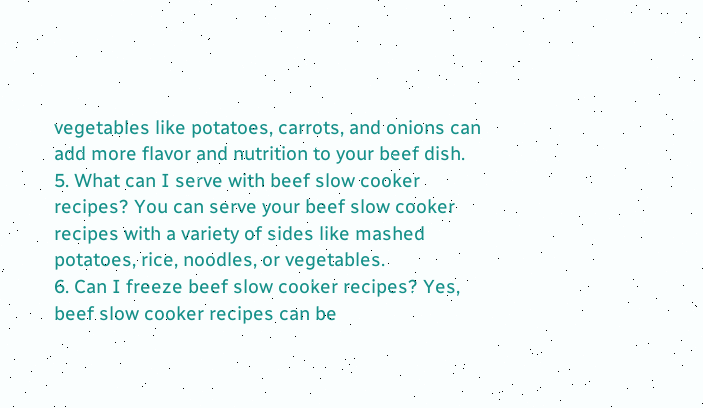vegetables like potatoes, carrots, and onions can add more flavor and nutrition to your beef dish.
5. What can I serve with beef slow cooker recipes? You can serve your beef slow cooker recipes with a variety of sides like mashed potatoes, rice, noodles, or vegetables.
6. Can I freeze beef slow cooker recipes? Yes, beef slow cooker recipes can be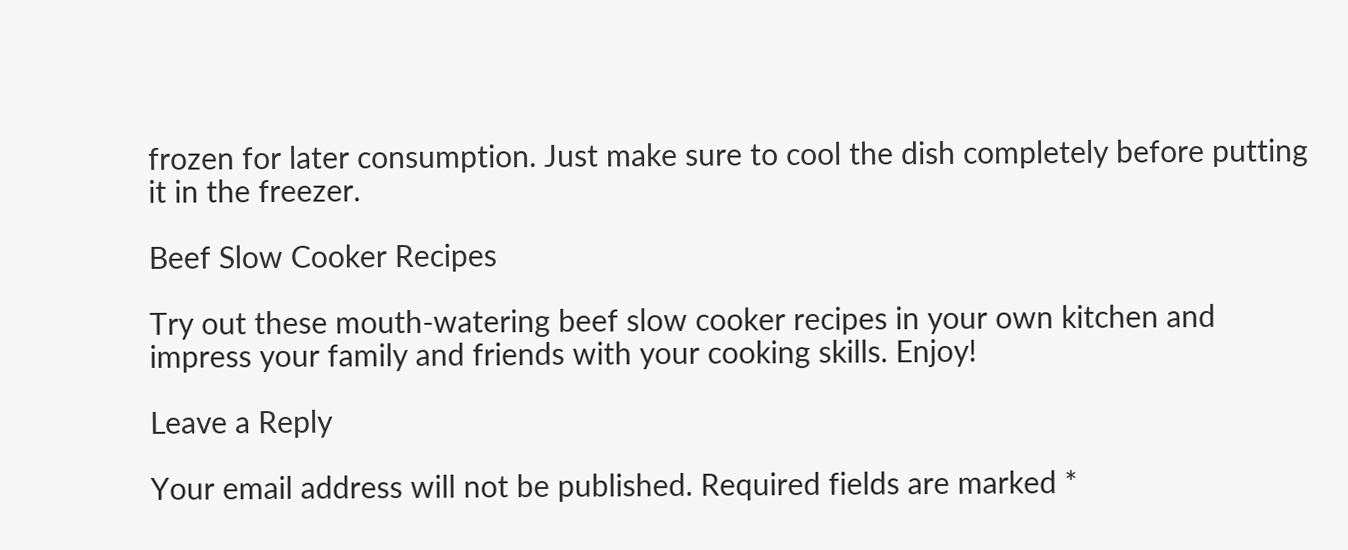frozen for later consumption. Just make sure to cool the dish completely before putting it in the freezer.

Beef Slow Cooker Recipes

Try out these mouth-watering beef slow cooker recipes in your own kitchen and impress your family and friends with your cooking skills. Enjoy!

Leave a Reply

Your email address will not be published. Required fields are marked *